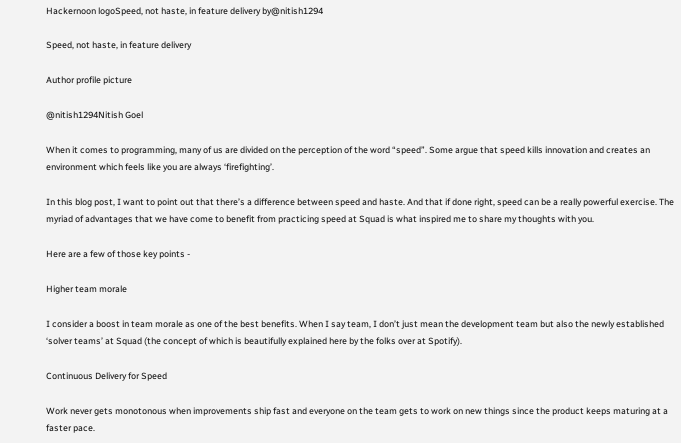Hackernoon logoSpeed, not haste, in feature delivery by@nitish1294

Speed, not haste, in feature delivery

Author profile picture

@nitish1294Nitish Goel

When it comes to programming, many of us are divided on the perception of the word “speed”. Some argue that speed kills innovation and creates an environment which feels like you are always ‘firefighting’.

In this blog post, I want to point out that there’s a difference between speed and haste. And that if done right, speed can be a really powerful exercise. The myriad of advantages that we have come to benefit from practicing speed at Squad is what inspired me to share my thoughts with you.

Here are a few of those key points -

Higher team morale

I consider a boost in team morale as one of the best benefits. When I say team, I don’t just mean the development team but also the newly established ‘solver teams’ at Squad (the concept of which is beautifully explained here by the folks over at Spotify).

Continuous Delivery for Speed

Work never gets monotonous when improvements ship fast and everyone on the team gets to work on new things since the product keeps maturing at a faster pace.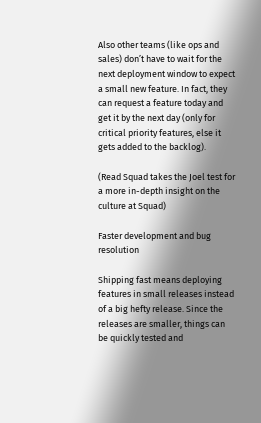Also other teams (like ops and sales) don’t have to wait for the next deployment window to expect a small new feature. In fact, they can request a feature today and get it by the next day (only for critical priority features, else it gets added to the backlog).

(Read Squad takes the Joel test for a more in-depth insight on the culture at Squad)

Faster development and bug resolution

Shipping fast means deploying features in small releases instead of a big hefty release. Since the releases are smaller, things can be quickly tested and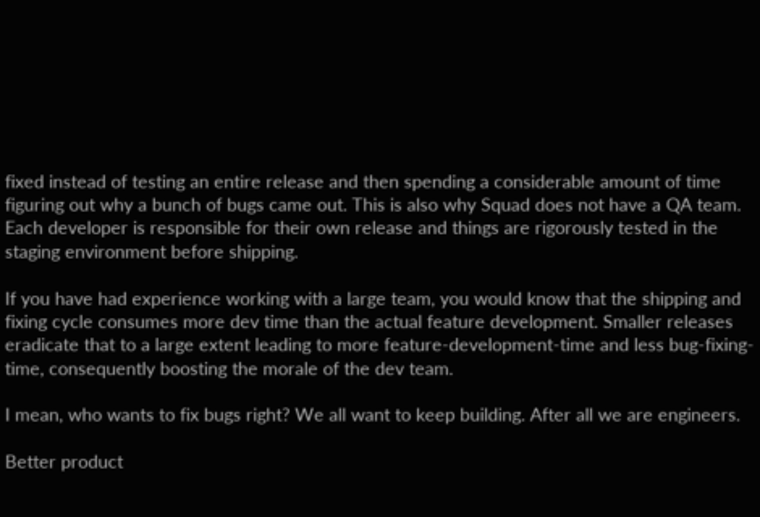fixed instead of testing an entire release and then spending a considerable amount of time figuring out why a bunch of bugs came out. This is also why Squad does not have a QA team. Each developer is responsible for their own release and things are rigorously tested in the staging environment before shipping.

If you have had experience working with a large team, you would know that the shipping and fixing cycle consumes more dev time than the actual feature development. Smaller releases eradicate that to a large extent leading to more feature-development-time and less bug-fixing-time, consequently boosting the morale of the dev team.

I mean, who wants to fix bugs right? We all want to keep building. After all we are engineers.

Better product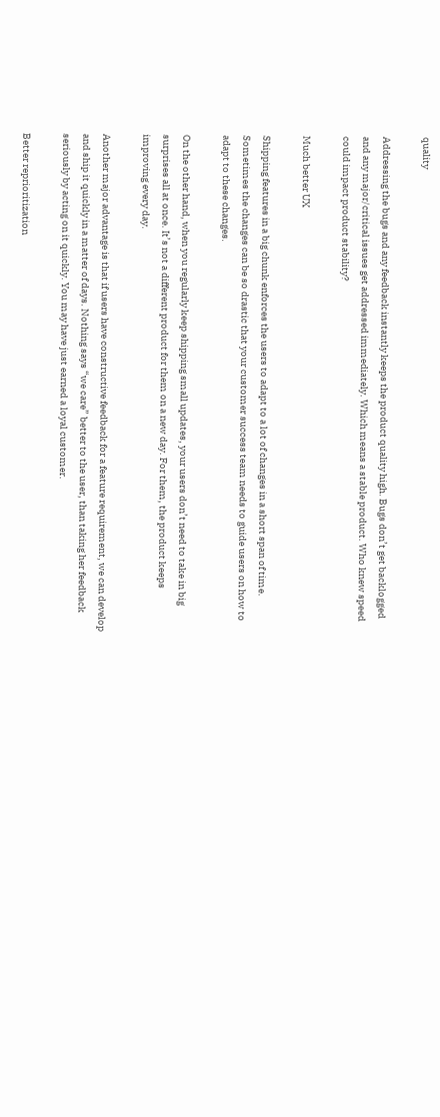quality

Addressing the bugs and any feedback instantly keeps the product quality high. Bugs don’t get backlogged and any major/critical issues get addressed immediately. Which means a stable product. Who knew speed could impact product stability?

Much better UX

Shipping features in a big chunk enforces the users to adapt to a lot of changes in a short span of time. Sometimes the changes can be so drastic that your customer success team needs to guide users on how to adapt to these changes.

On the other hand, when you regularly keep shipping small updates, your users don’t need to take in big surprises all at once. It’s not a different product for them on a new day. For them, the product keeps improving every day.

Another major advantage is that if users have constructive feedback for a feature requirement, we can develop and ship it quickly in a matter of days. Nothing says “we care” better to the user, than taking her feedback seriously by acting on it quickly. You may have just earned a loyal customer.

Better reprioritization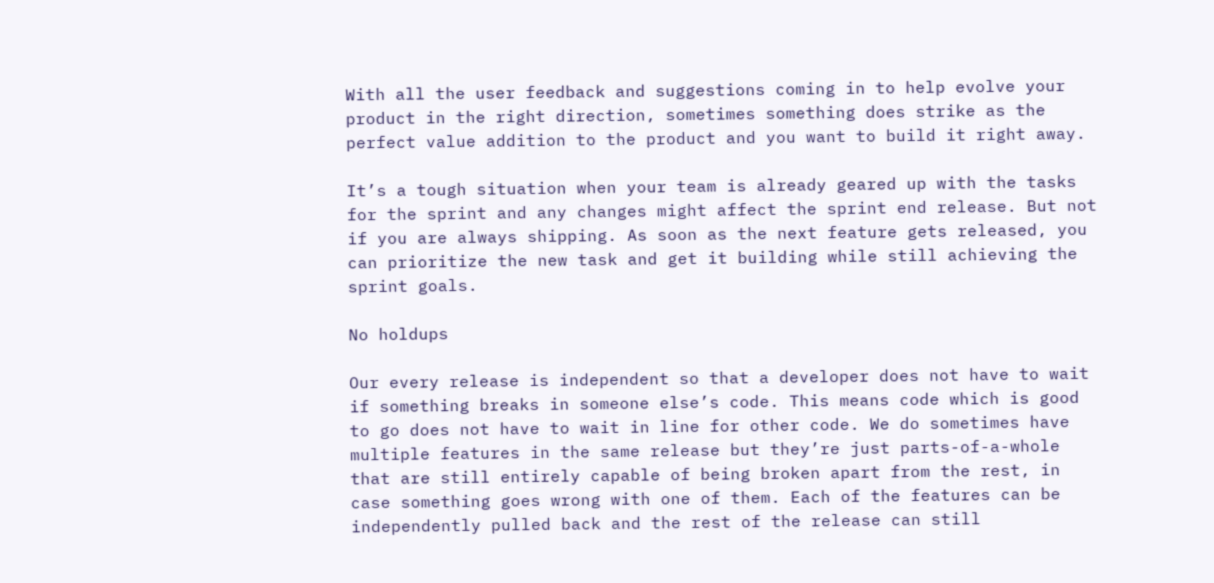With all the user feedback and suggestions coming in to help evolve your product in the right direction, sometimes something does strike as the perfect value addition to the product and you want to build it right away.

It’s a tough situation when your team is already geared up with the tasks for the sprint and any changes might affect the sprint end release. But not if you are always shipping. As soon as the next feature gets released, you can prioritize the new task and get it building while still achieving the sprint goals.

No holdups

Our every release is independent so that a developer does not have to wait if something breaks in someone else’s code. This means code which is good to go does not have to wait in line for other code. We do sometimes have multiple features in the same release but they’re just parts-of-a-whole that are still entirely capable of being broken apart from the rest, in case something goes wrong with one of them. Each of the features can be independently pulled back and the rest of the release can still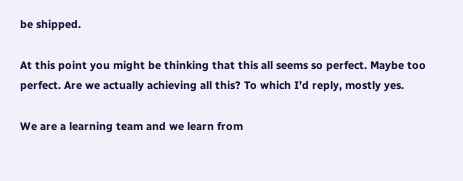be shipped.

At this point you might be thinking that this all seems so perfect. Maybe too perfect. Are we actually achieving all this? To which I’d reply, mostly yes.

We are a learning team and we learn from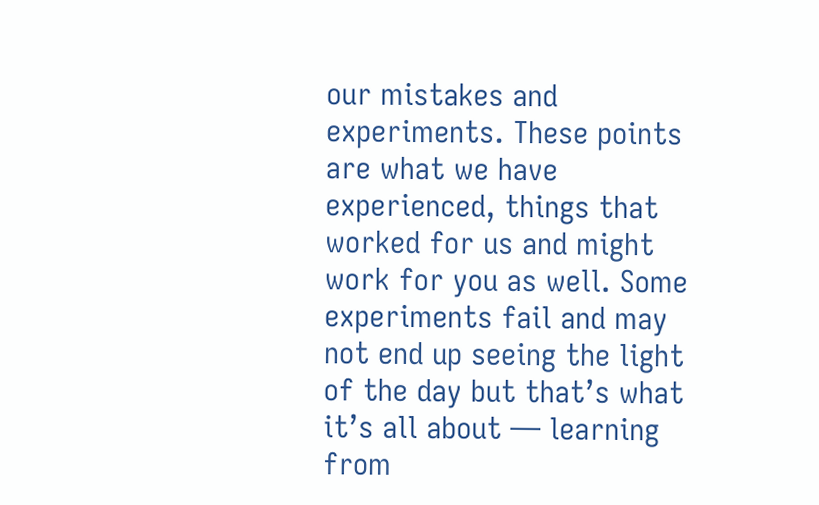our mistakes and experiments. These points are what we have experienced, things that worked for us and might work for you as well. Some experiments fail and may not end up seeing the light of the day but that’s what it’s all about — learning from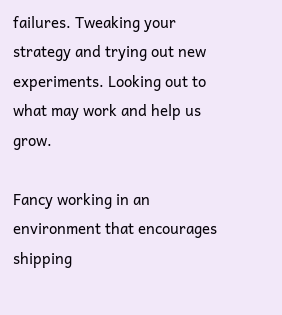failures. Tweaking your strategy and trying out new experiments. Looking out to what may work and help us grow.

Fancy working in an environment that encourages shipping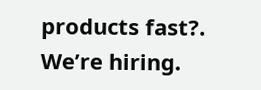products fast?. We’re hiring.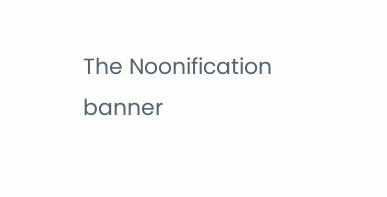The Noonification banner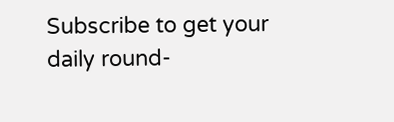Subscribe to get your daily round-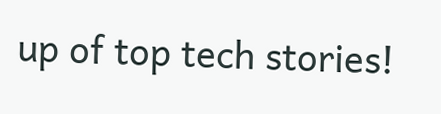up of top tech stories!